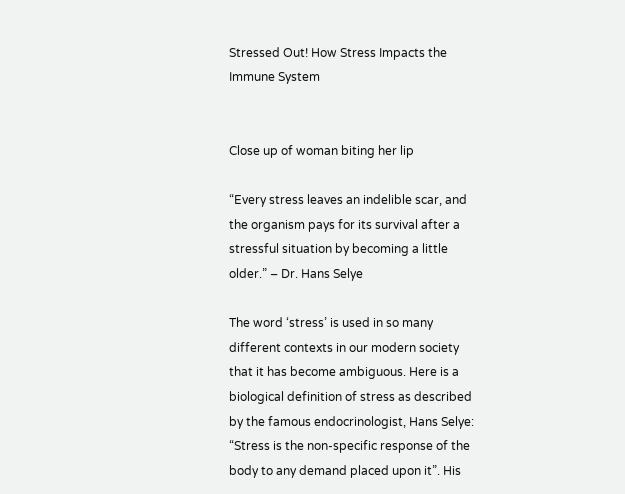Stressed Out! How Stress Impacts the Immune System


Close up of woman biting her lip

“Every stress leaves an indelible scar, and the organism pays for its survival after a stressful situation by becoming a little older.” – Dr. Hans Selye

The word ‘stress’ is used in so many different contexts in our modern society that it has become ambiguous. Here is a biological definition of stress as described by the famous endocrinologist, Hans Selye: “Stress is the non-specific response of the body to any demand placed upon it”. His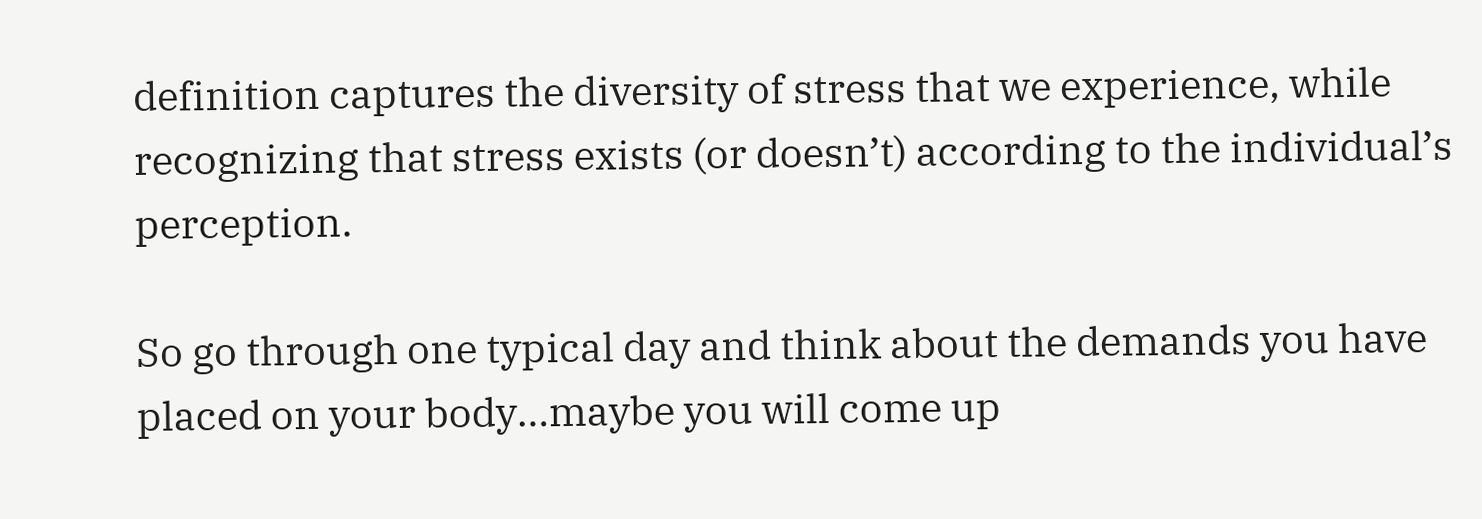definition captures the diversity of stress that we experience, while recognizing that stress exists (or doesn’t) according to the individual’s perception.

So go through one typical day and think about the demands you have placed on your body…maybe you will come up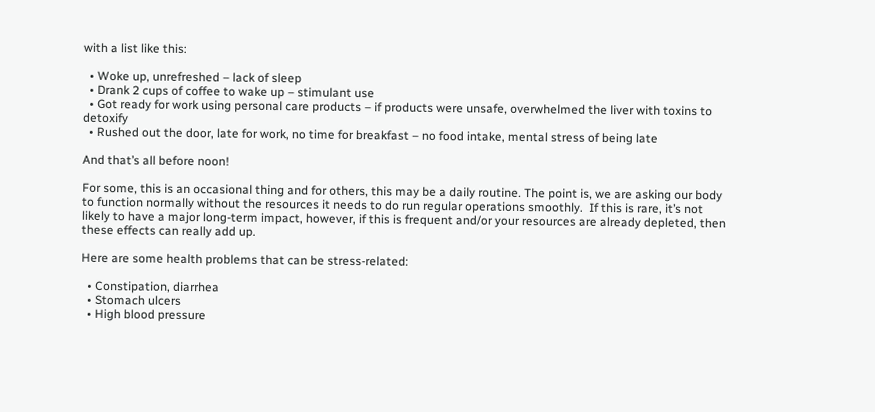with a list like this:

  • Woke up, unrefreshed – lack of sleep
  • Drank 2 cups of coffee to wake up – stimulant use
  • Got ready for work using personal care products – if products were unsafe, overwhelmed the liver with toxins to detoxify
  • Rushed out the door, late for work, no time for breakfast – no food intake, mental stress of being late

And that’s all before noon!

For some, this is an occasional thing and for others, this may be a daily routine. The point is, we are asking our body to function normally without the resources it needs to do run regular operations smoothly.  If this is rare, it’s not likely to have a major long-term impact, however, if this is frequent and/or your resources are already depleted, then these effects can really add up.

Here are some health problems that can be stress-related:

  • Constipation, diarrhea
  • Stomach ulcers
  • High blood pressure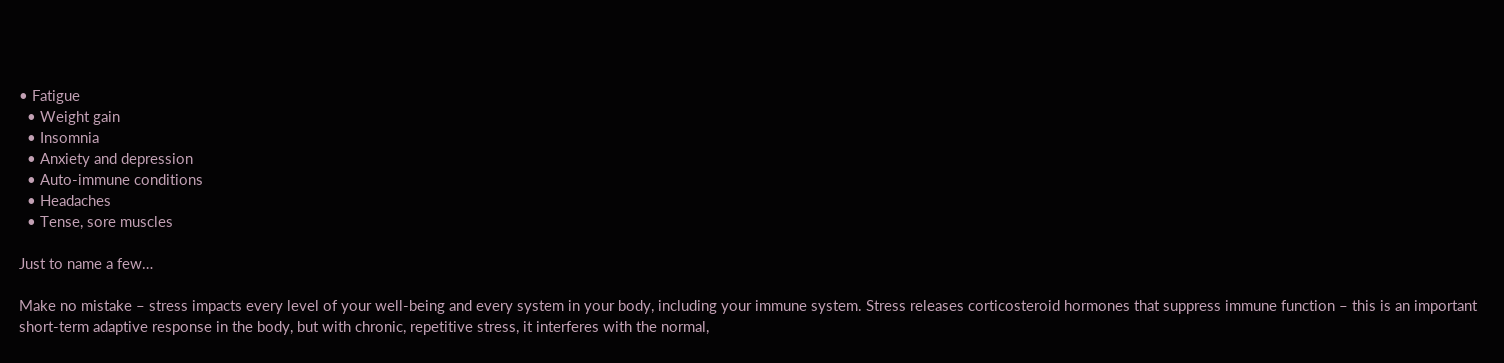• Fatigue
  • Weight gain
  • Insomnia
  • Anxiety and depression
  • Auto-immune conditions
  • Headaches
  • Tense, sore muscles

Just to name a few…

Make no mistake – stress impacts every level of your well-being and every system in your body, including your immune system. Stress releases corticosteroid hormones that suppress immune function – this is an important short-term adaptive response in the body, but with chronic, repetitive stress, it interferes with the normal,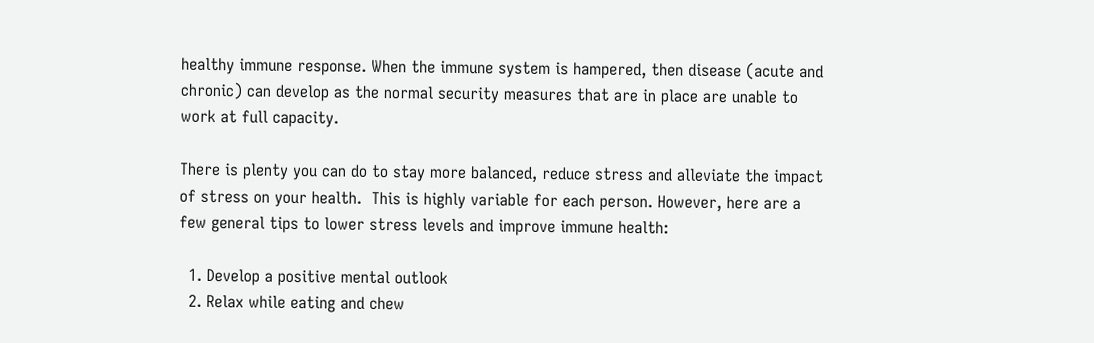healthy immune response. When the immune system is hampered, then disease (acute and chronic) can develop as the normal security measures that are in place are unable to work at full capacity.

There is plenty you can do to stay more balanced, reduce stress and alleviate the impact of stress on your health.  This is highly variable for each person. However, here are a few general tips to lower stress levels and improve immune health:

  1. Develop a positive mental outlook
  2. Relax while eating and chew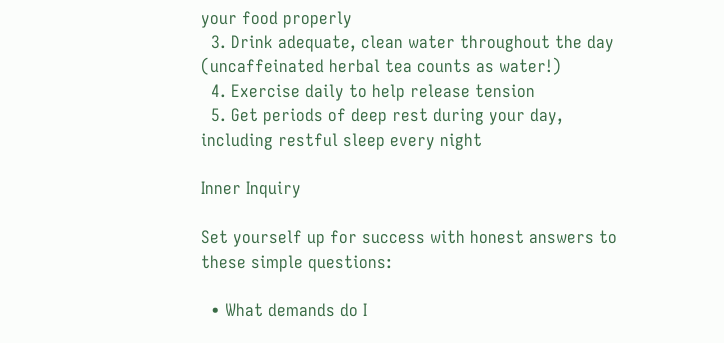your food properly
  3. Drink adequate, clean water throughout the day (uncaffeinated herbal tea counts as water!)
  4. Exercise daily to help release tension
  5. Get periods of deep rest during your day, including restful sleep every night

Inner Inquiry

Set yourself up for success with honest answers to these simple questions:

  • What demands do I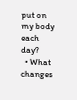put on my body each day?
  • What changes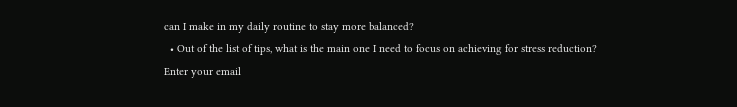can I make in my daily routine to stay more balanced?
  • Out of the list of tips, what is the main one I need to focus on achieving for stress reduction?
Enter your email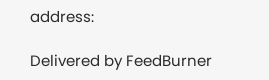address:

Delivered by FeedBurner